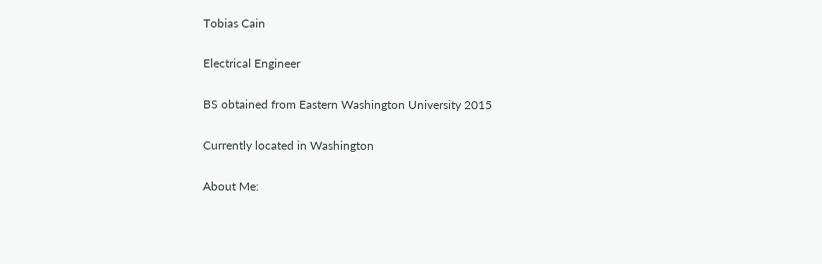Tobias Cain

Electrical Engineer

BS obtained from Eastern Washington University 2015

Currently located in Washington

About Me: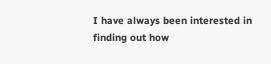I have always been interested in finding out how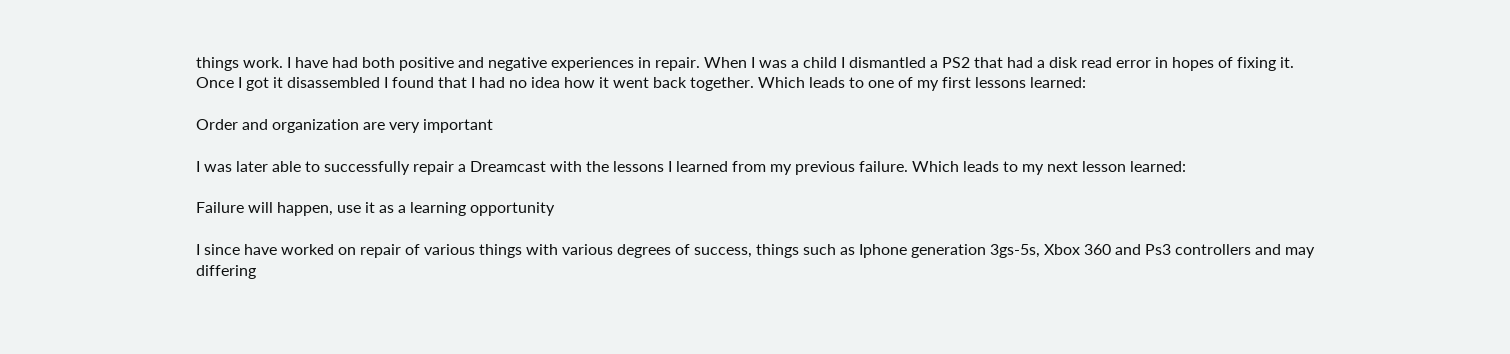things work. I have had both positive and negative experiences in repair. When I was a child I dismantled a PS2 that had a disk read error in hopes of fixing it. Once I got it disassembled I found that I had no idea how it went back together. Which leads to one of my first lessons learned:

Order and organization are very important

I was later able to successfully repair a Dreamcast with the lessons I learned from my previous failure. Which leads to my next lesson learned:

Failure will happen, use it as a learning opportunity

I since have worked on repair of various things with various degrees of success, things such as Iphone generation 3gs-5s, Xbox 360 and Ps3 controllers and may differing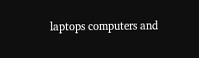laptops computers and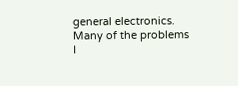general electronics. Many of the problems I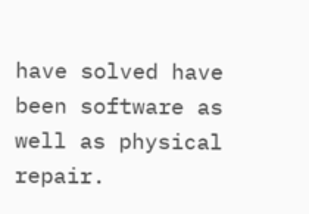have solved have been software as well as physical repair.